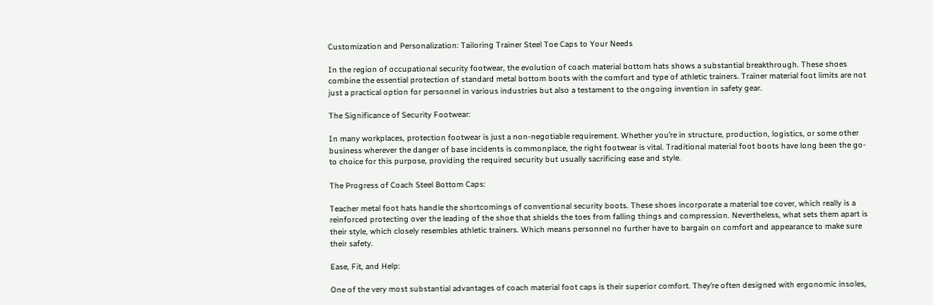Customization and Personalization: Tailoring Trainer Steel Toe Caps to Your Needs

In the region of occupational security footwear, the evolution of coach material bottom hats shows a substantial breakthrough. These shoes combine the essential protection of standard metal bottom boots with the comfort and type of athletic trainers. Trainer material foot limits are not just a practical option for personnel in various industries but also a testament to the ongoing invention in safety gear.

The Significance of Security Footwear:

In many workplaces, protection footwear is just a non-negotiable requirement. Whether you’re in structure, production, logistics, or some other business wherever the danger of base incidents is commonplace, the right footwear is vital. Traditional material foot boots have long been the go-to choice for this purpose, providing the required security but usually sacrificing ease and style.

The Progress of Coach Steel Bottom Caps:

Teacher metal foot hats handle the shortcomings of conventional security boots. These shoes incorporate a material toe cover, which really is a reinforced protecting over the leading of the shoe that shields the toes from falling things and compression. Nevertheless, what sets them apart is their style, which closely resembles athletic trainers. Which means personnel no further have to bargain on comfort and appearance to make sure their safety.

Ease, Fit, and Help:

One of the very most substantial advantages of coach material foot caps is their superior comfort. They’re often designed with ergonomic insoles,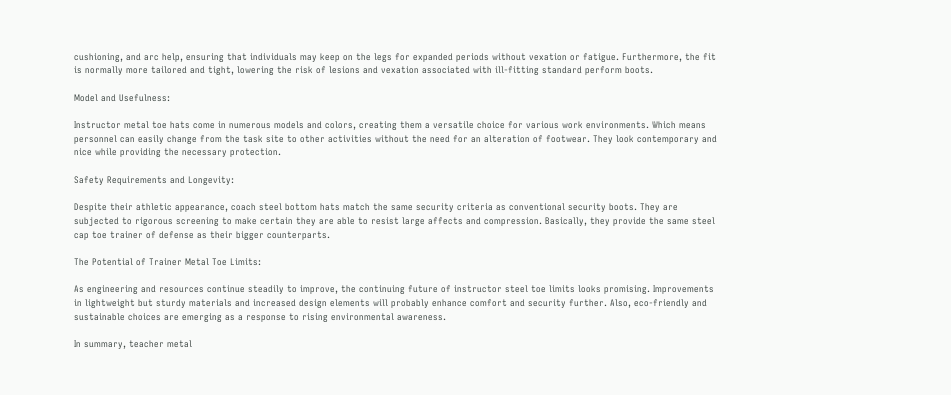cushioning, and arc help, ensuring that individuals may keep on the legs for expanded periods without vexation or fatigue. Furthermore, the fit is normally more tailored and tight, lowering the risk of lesions and vexation associated with ill-fitting standard perform boots.

Model and Usefulness:

Instructor metal toe hats come in numerous models and colors, creating them a versatile choice for various work environments. Which means personnel can easily change from the task site to other activities without the need for an alteration of footwear. They look contemporary and nice while providing the necessary protection.

Safety Requirements and Longevity:

Despite their athletic appearance, coach steel bottom hats match the same security criteria as conventional security boots. They are subjected to rigorous screening to make certain they are able to resist large affects and compression. Basically, they provide the same steel cap toe trainer of defense as their bigger counterparts.

The Potential of Trainer Metal Toe Limits:

As engineering and resources continue steadily to improve, the continuing future of instructor steel toe limits looks promising. Improvements in lightweight but sturdy materials and increased design elements will probably enhance comfort and security further. Also, eco-friendly and sustainable choices are emerging as a response to rising environmental awareness.

In summary, teacher metal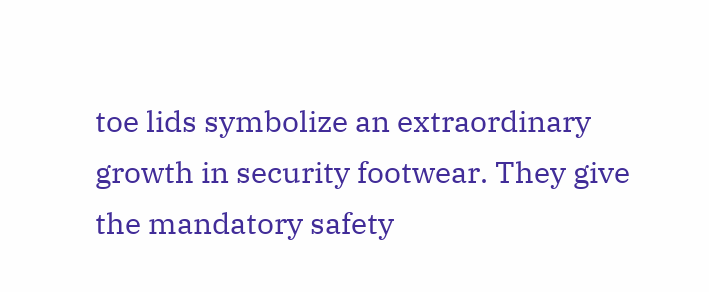toe lids symbolize an extraordinary growth in security footwear. They give the mandatory safety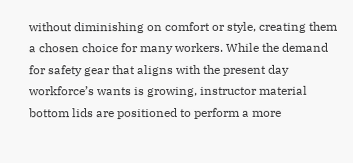without diminishing on comfort or style, creating them a chosen choice for many workers. While the demand for safety gear that aligns with the present day workforce’s wants is growing, instructor material bottom lids are positioned to perform a more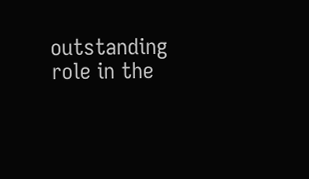outstanding role in the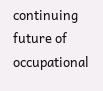continuing future of occupational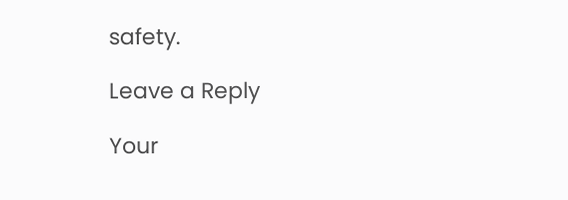safety.

Leave a Reply

Your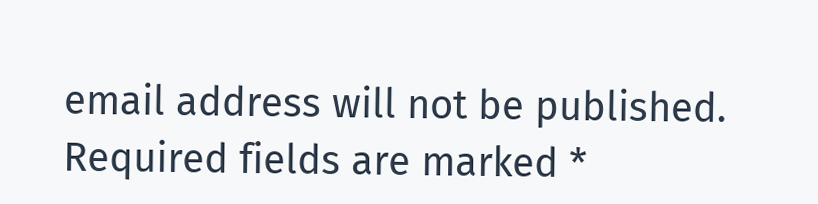email address will not be published. Required fields are marked *